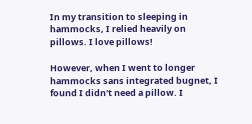In my transition to sleeping in hammocks, I relied heavily on pillows. I love pillows!

However, when I went to longer hammocks sans integrated bugnet, I found I didn't need a pillow. I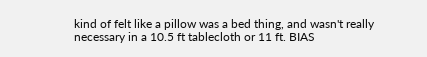kind of felt like a pillow was a bed thing, and wasn't really necessary in a 10.5 ft tablecloth or 11 ft. BIAS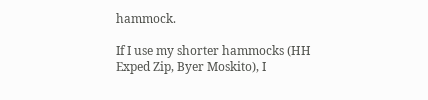hammock.

If I use my shorter hammocks (HH Exped Zip, Byer Moskito), I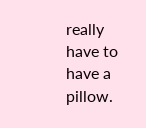really have to have a pillow.